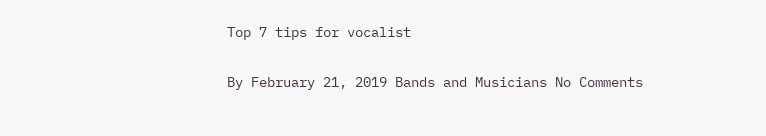Top 7 tips for vocalist

By February 21, 2019 Bands and Musicians No Comments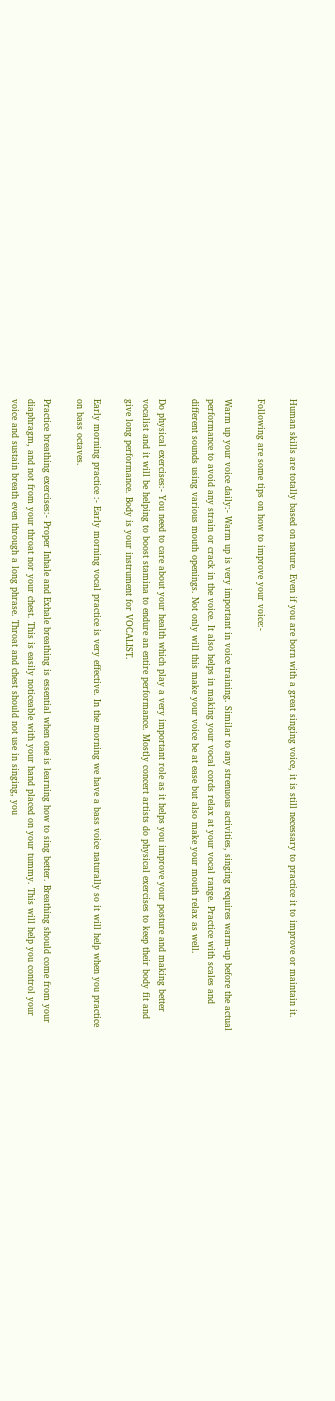Human skills are totally based on nature. Even if you are born with a great singing voice, it is still necessary to practice it to improve or maintain it.

Following are some tips on how to improve your voice:-

Warm up your voice daily:- Warm up is very important in voice training. Similar to any strenuous activities, singing requires warm-up before the actual performance to avoid any strain or crack in the voice. It also helps in making your vocal cords relax at your vocal range. Practice with scales and different sounds using various mouth openings. Not only will this make your voice be at ease but also make your mouth relax as well.

Do physical exercises:- You need to care about your health which play a very important role as it helps you improve your posture and making better vocalist and it will be helping to boost stamina to endure an entire performance. Mostly concert artists do physical exercises to keep their body fit and give long performance. Body is your instrument for VOCALIST.

Early morning practice :- Early morning vocal practice is very effective. In the morning we have a bass voice naturally so it will help when you practice on bass octaves.

Practice breathing exercises:- Proper Inhale and Exhale breathing is essential when one is learning how to sing better. Breathing should come from your diaphragm, and not from your throat nor your chest. This is easily noticeable with your hand placed on your tummy. This will help you control your voice and sustain breath even through a long phrase. Throat and chest should not use in singing, you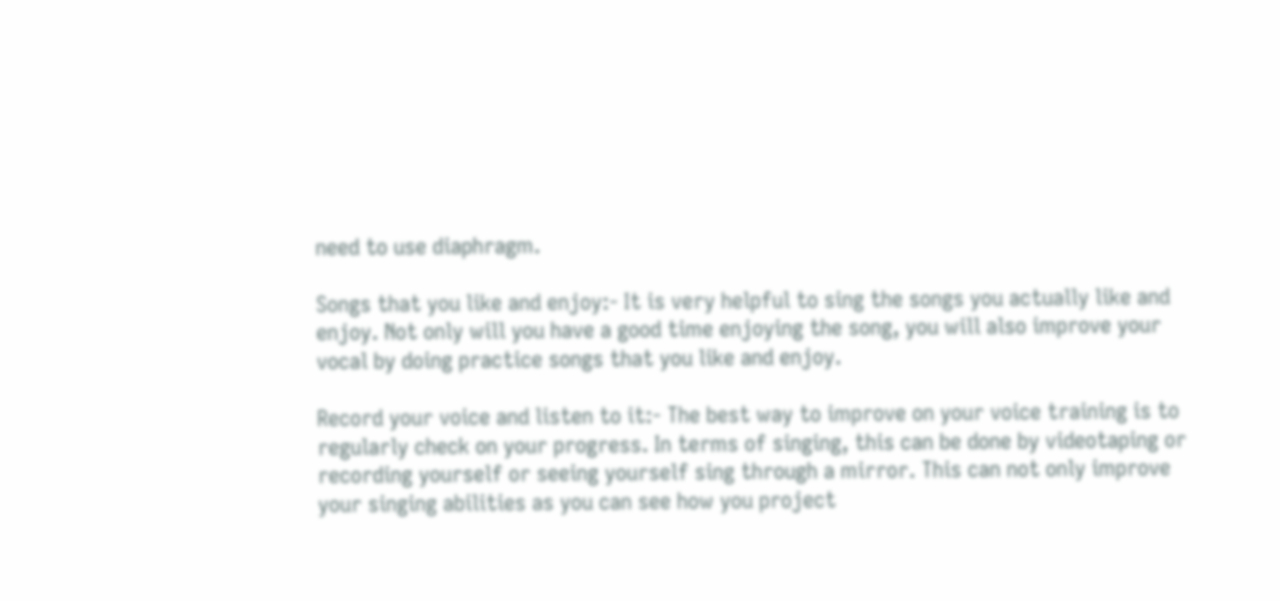need to use diaphragm.

Songs that you like and enjoy:- It is very helpful to sing the songs you actually like and enjoy. Not only will you have a good time enjoying the song, you will also improve your vocal by doing practice songs that you like and enjoy.

Record your voice and listen to it:- The best way to improve on your voice training is to regularly check on your progress. In terms of singing, this can be done by videotaping or recording yourself or seeing yourself sing through a mirror. This can not only improve your singing abilities as you can see how you project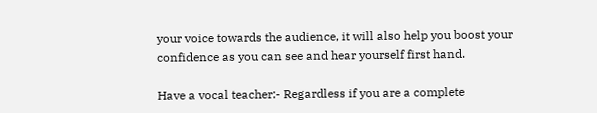your voice towards the audience, it will also help you boost your confidence as you can see and hear yourself first hand.

Have a vocal teacher:- Regardless if you are a complete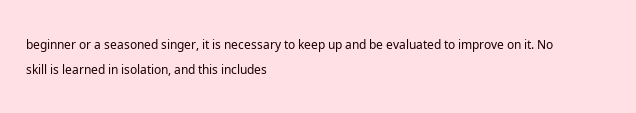beginner or a seasoned singer, it is necessary to keep up and be evaluated to improve on it. No skill is learned in isolation, and this includes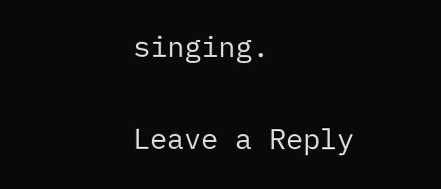singing.

Leave a Reply